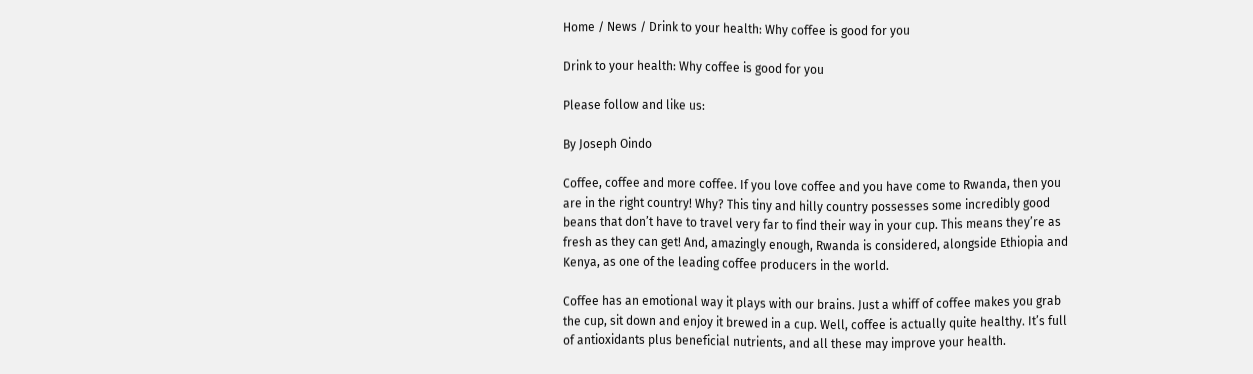Home / News / Drink to your health: Why coffee is good for you

Drink to your health: Why coffee is good for you

Please follow and like us:

By Joseph Oindo

Coffee, coffee and more coffee. If you love coffee and you have come to Rwanda, then you are in the right country! Why? This tiny and hilly country possesses some incredibly good beans that don’t have to travel very far to find their way in your cup. This means they’re as fresh as they can get! And, amazingly enough, Rwanda is considered, alongside Ethiopia and Kenya, as one of the leading coffee producers in the world.

Coffee has an emotional way it plays with our brains. Just a whiff of coffee makes you grab the cup, sit down and enjoy it brewed in a cup. Well, coffee is actually quite healthy. It’s full of antioxidants plus beneficial nutrients, and all these may improve your health.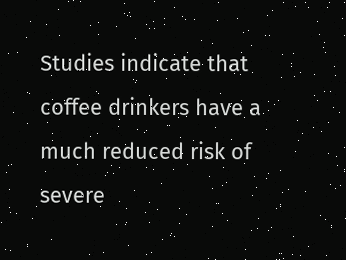Studies indicate that coffee drinkers have a much reduced risk of severe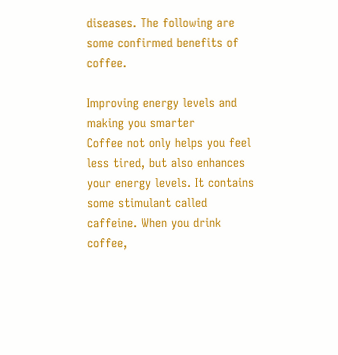diseases. The following are some confirmed benefits of coffee.

Improving energy levels and making you smarter
Coffee not only helps you feel less tired, but also enhances your energy levels. It contains some stimulant called caffeine. When you drink coffee,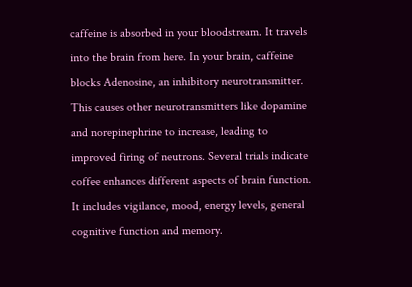caffeine is absorbed in your bloodstream. It travels into the brain from here. In your brain, caffeine blocks Adenosine, an inhibitory neurotransmitter. This causes other neurotransmitters like dopamine and norepinephrine to increase, leading to improved firing of neutrons. Several trials indicate coffee enhances different aspects of brain function. It includes vigilance, mood, energy levels, general cognitive function and memory.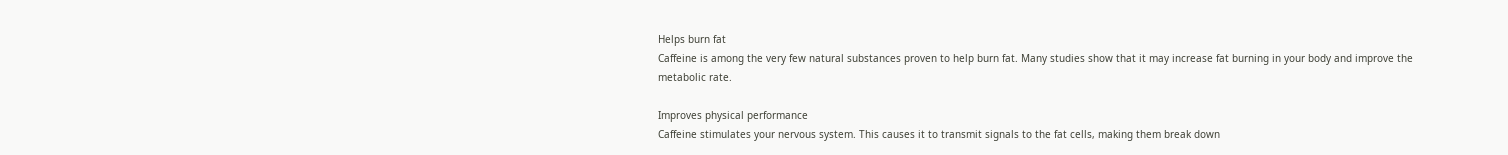Helps burn fat
Caffeine is among the very few natural substances proven to help burn fat. Many studies show that it may increase fat burning in your body and improve the metabolic rate.

Improves physical performance
Caffeine stimulates your nervous system. This causes it to transmit signals to the fat cells, making them break down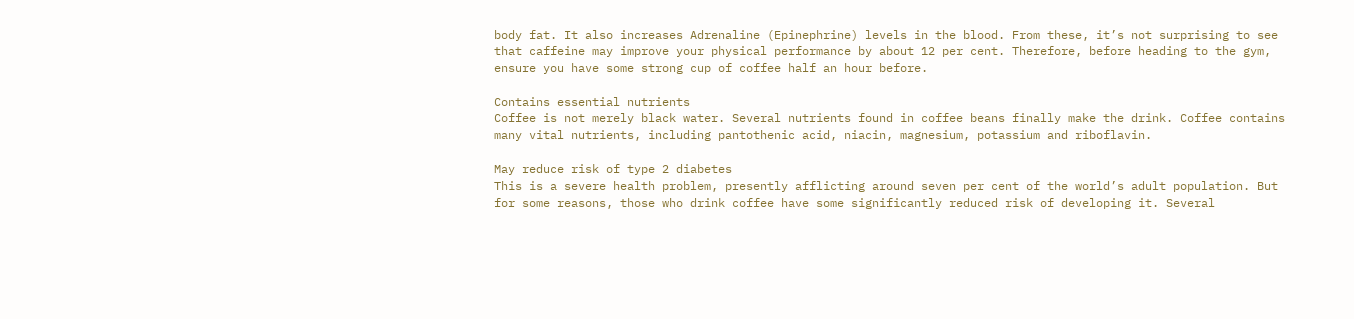body fat. It also increases Adrenaline (Epinephrine) levels in the blood. From these, it’s not surprising to see that caffeine may improve your physical performance by about 12 per cent. Therefore, before heading to the gym, ensure you have some strong cup of coffee half an hour before.

Contains essential nutrients
Coffee is not merely black water. Several nutrients found in coffee beans finally make the drink. Coffee contains many vital nutrients, including pantothenic acid, niacin, magnesium, potassium and riboflavin.

May reduce risk of type 2 diabetes
This is a severe health problem, presently afflicting around seven per cent of the world’s adult population. But for some reasons, those who drink coffee have some significantly reduced risk of developing it. Several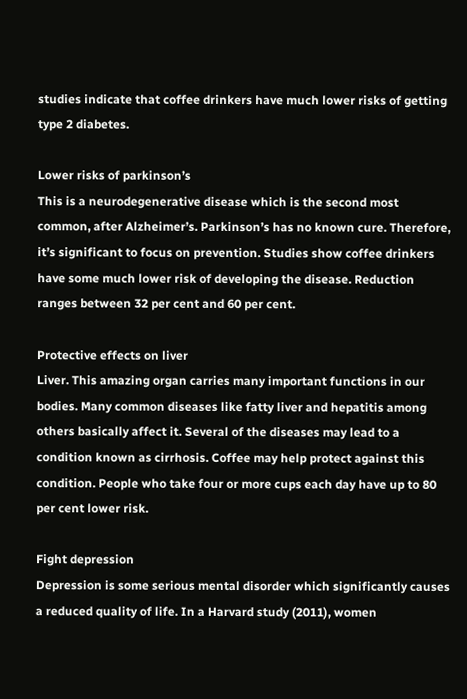studies indicate that coffee drinkers have much lower risks of getting type 2 diabetes.

Lower risks of parkinson’s
This is a neurodegenerative disease which is the second most common, after Alzheimer’s. Parkinson’s has no known cure. Therefore, it’s significant to focus on prevention. Studies show coffee drinkers have some much lower risk of developing the disease. Reduction ranges between 32 per cent and 60 per cent.

Protective effects on liver
Liver. This amazing organ carries many important functions in our bodies. Many common diseases like fatty liver and hepatitis among others basically affect it. Several of the diseases may lead to a condition known as cirrhosis. Coffee may help protect against this condition. People who take four or more cups each day have up to 80 per cent lower risk.

Fight depression
Depression is some serious mental disorder which significantly causes a reduced quality of life. In a Harvard study (2011), women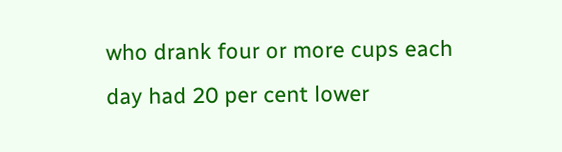who drank four or more cups each day had 20 per cent lower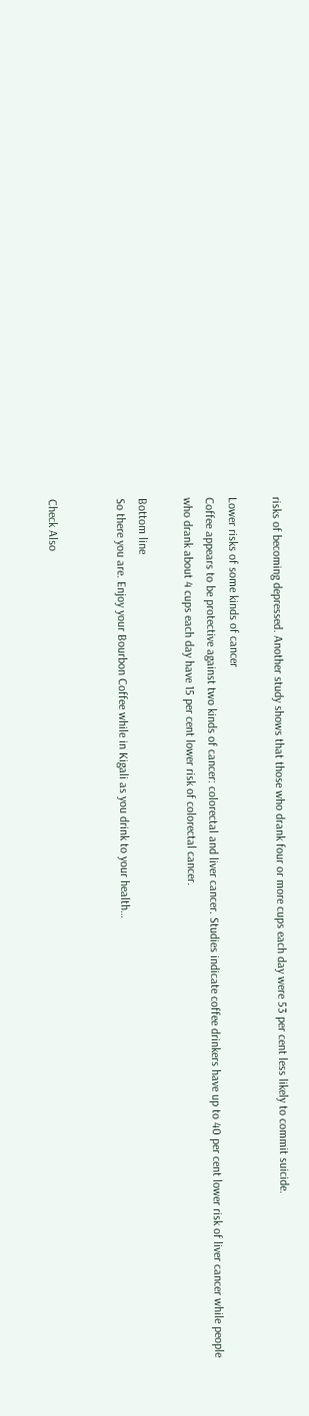risks of becoming depressed. Another study shows that those who drank four or more cups each day were 53 per cent less likely to commit suicide.

Lower risks of some kinds of cancer
Coffee appears to be protective against two kinds of cancer: colorectal and liver cancer. Studies indicate coffee drinkers have up to 40 per cent lower risk of liver cancer while people who drank about 4 cups each day have 15 per cent lower risk of colorectal cancer.

Bottom line
So there you are. Enjoy your Bourbon Coffee while in Kigali as you drink to your health…


Check Also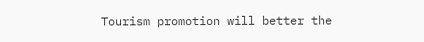Tourism promotion will better the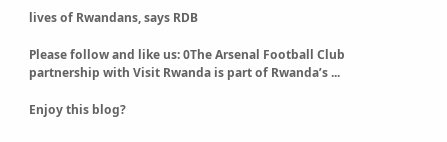lives of Rwandans, says RDB

Please follow and like us: 0The Arsenal Football Club partnership with Visit Rwanda is part of Rwanda’s ...

Enjoy this blog?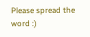Please spread the word :)